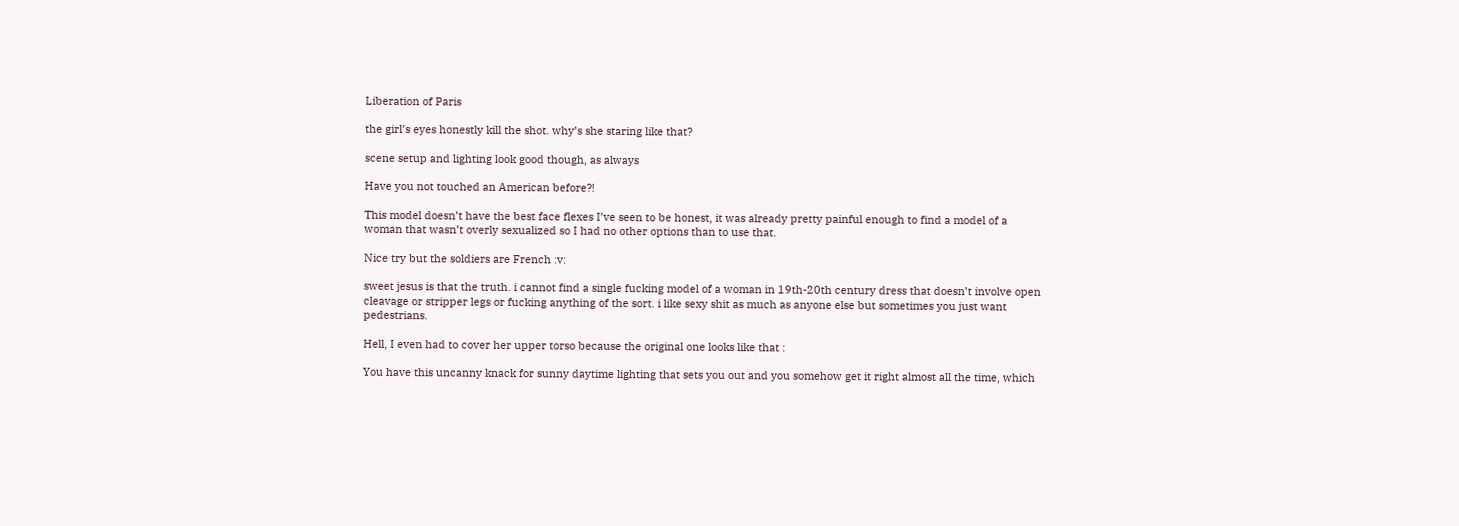Liberation of Paris

the girl’s eyes honestly kill the shot. why’s she staring like that?

scene setup and lighting look good though, as always

Have you not touched an American before?!

This model doesn’t have the best face flexes I’ve seen to be honest, it was already pretty painful enough to find a model of a woman that wasn’t overly sexualized so I had no other options than to use that.

Nice try but the soldiers are French :v:

sweet jesus is that the truth. i cannot find a single fucking model of a woman in 19th-20th century dress that doesn’t involve open cleavage or stripper legs or fucking anything of the sort. i like sexy shit as much as anyone else but sometimes you just want pedestrians.

Hell, I even had to cover her upper torso because the original one looks like that :

You have this uncanny knack for sunny daytime lighting that sets you out and you somehow get it right almost all the time, which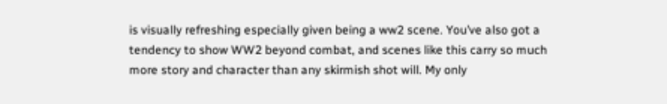is visually refreshing especially given being a ww2 scene. You’ve also got a tendency to show WW2 beyond combat, and scenes like this carry so much more story and character than any skirmish shot will. My only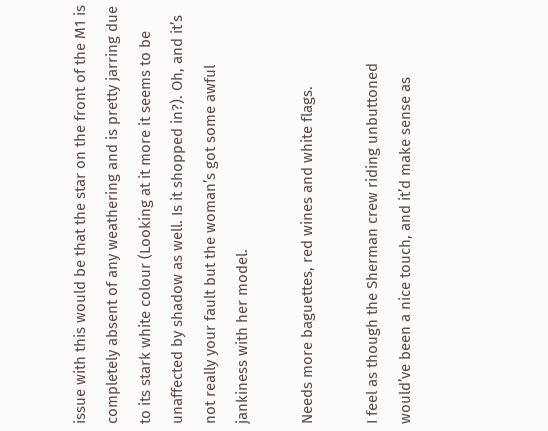issue with this would be that the star on the front of the M1 is completely absent of any weathering and is pretty jarring due to its stark white colour (Looking at it more it seems to be unaffected by shadow as well. Is it shopped in?). Oh, and it’s not really your fault but the woman’s got some awful jankiness with her model.

Needs more baguettes, red wines and white flags.

I feel as though the Sherman crew riding unbuttoned would’ve been a nice touch, and it’d make sense as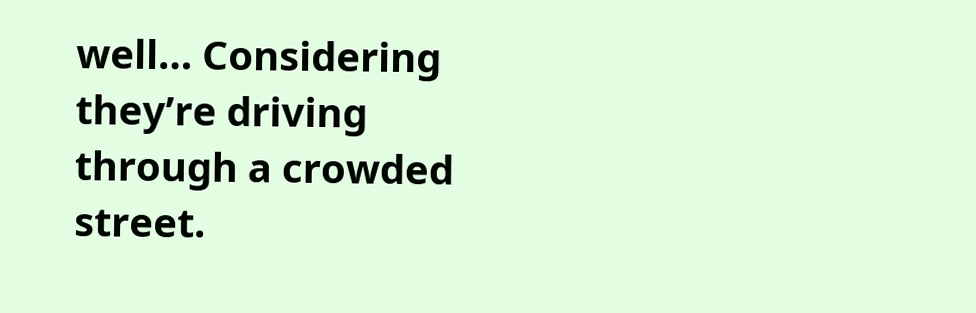well… Considering they’re driving through a crowded street.